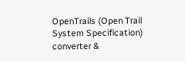OpenTrails (Open Trail System Specification) converter &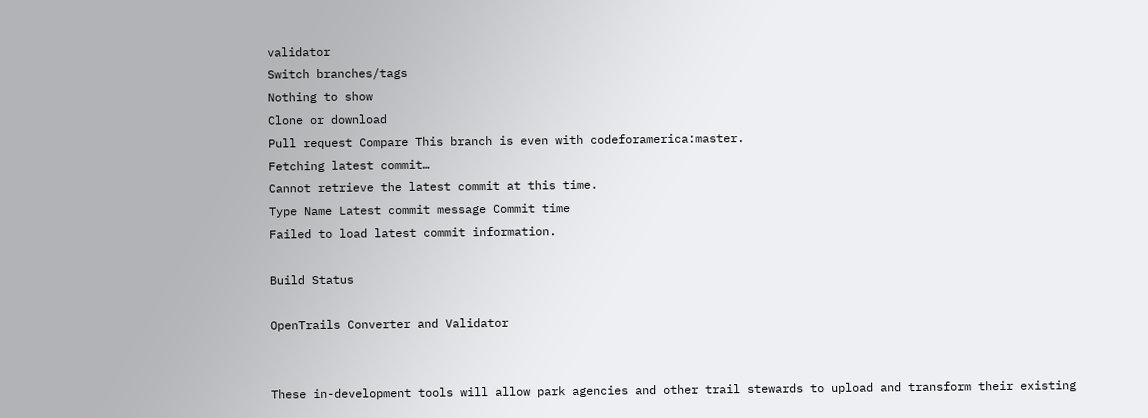validator
Switch branches/tags
Nothing to show
Clone or download
Pull request Compare This branch is even with codeforamerica:master.
Fetching latest commit…
Cannot retrieve the latest commit at this time.
Type Name Latest commit message Commit time
Failed to load latest commit information.

Build Status

OpenTrails Converter and Validator


These in-development tools will allow park agencies and other trail stewards to upload and transform their existing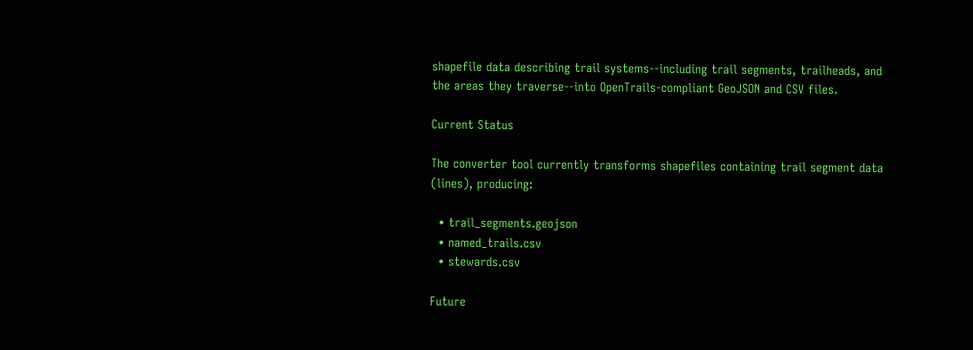shapefile data describing trail systems--including trail segments, trailheads, and the areas they traverse--into OpenTrails-compliant GeoJSON and CSV files.

Current Status

The converter tool currently transforms shapefiles containing trail segment data (lines), producing:

  • trail_segments.geojson
  • named_trails.csv
  • stewards.csv

Future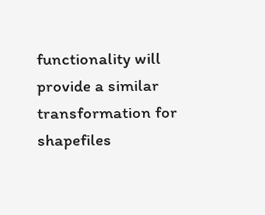functionality will provide a similar transformation for shapefiles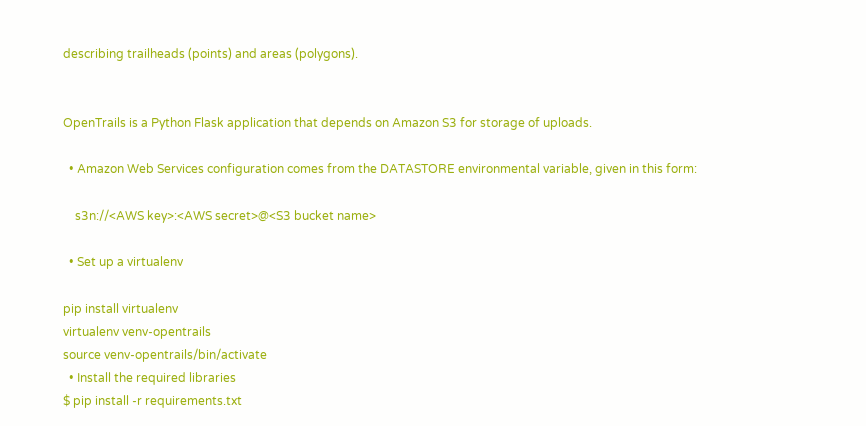describing trailheads (points) and areas (polygons).


OpenTrails is a Python Flask application that depends on Amazon S3 for storage of uploads.

  • Amazon Web Services configuration comes from the DATASTORE environmental variable, given in this form:

    s3n://<AWS key>:<AWS secret>@<S3 bucket name>

  • Set up a virtualenv

pip install virtualenv
virtualenv venv-opentrails
source venv-opentrails/bin/activate
  • Install the required libraries
$ pip install -r requirements.txt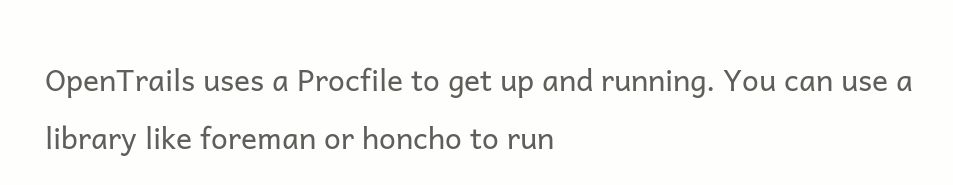OpenTrails uses a Procfile to get up and running. You can use a library like foreman or honcho to run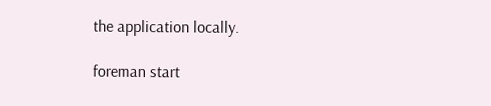the application locally.

foreman start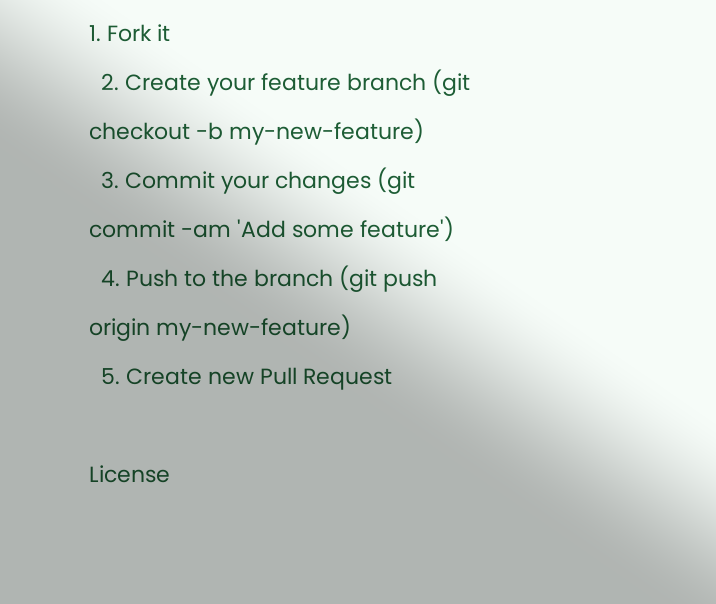1. Fork it
  2. Create your feature branch (git checkout -b my-new-feature)
  3. Commit your changes (git commit -am 'Add some feature')
  4. Push to the branch (git push origin my-new-feature)
  5. Create new Pull Request

License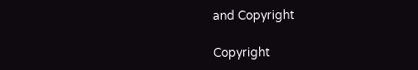and Copyright

Copyright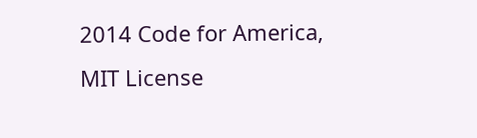2014 Code for America, MIT License